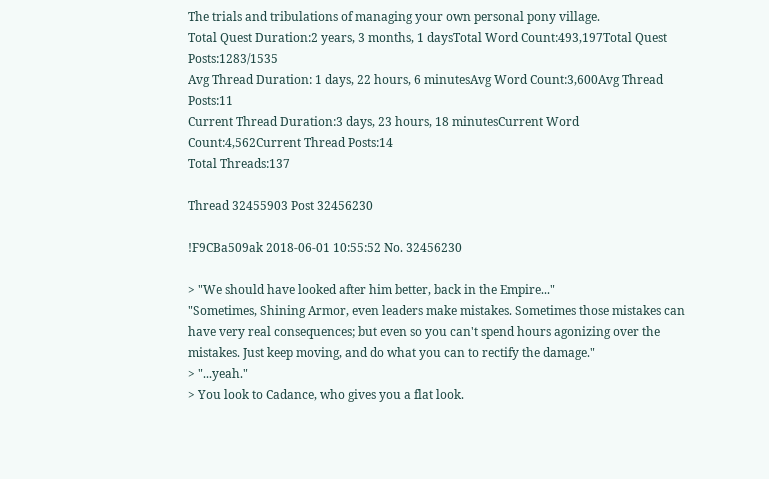The trials and tribulations of managing your own personal pony village.
Total Quest Duration:2 years, 3 months, 1 daysTotal Word Count:493,197Total Quest Posts:1283/1535
Avg Thread Duration: 1 days, 22 hours, 6 minutesAvg Word Count:3,600Avg Thread Posts:11
Current Thread Duration:3 days, 23 hours, 18 minutesCurrent Word Count:4,562Current Thread Posts:14
Total Threads:137

Thread 32455903 Post 32456230

!F9CBa509ak 2018-06-01 10:55:52 No. 32456230

> "We should have looked after him better, back in the Empire..."
"Sometimes, Shining Armor, even leaders make mistakes. Sometimes those mistakes can have very real consequences; but even so you can't spend hours agonizing over the mistakes. Just keep moving, and do what you can to rectify the damage."
> "...yeah."
> You look to Cadance, who gives you a flat look.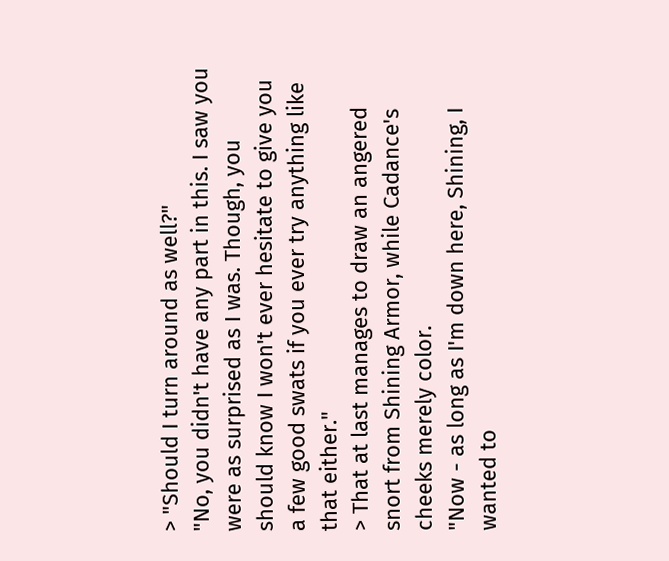> "Should I turn around as well?"
"No, you didn't have any part in this. I saw you were as surprised as I was. Though, you should know I won't ever hesitate to give you a few good swats if you ever try anything like that either."
> That at last manages to draw an angered snort from Shining Armor, while Cadance's cheeks merely color.
"Now - as long as I'm down here, Shining, I wanted to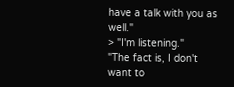have a talk with you as well."
> "I'm listening."
"The fact is, I don't want to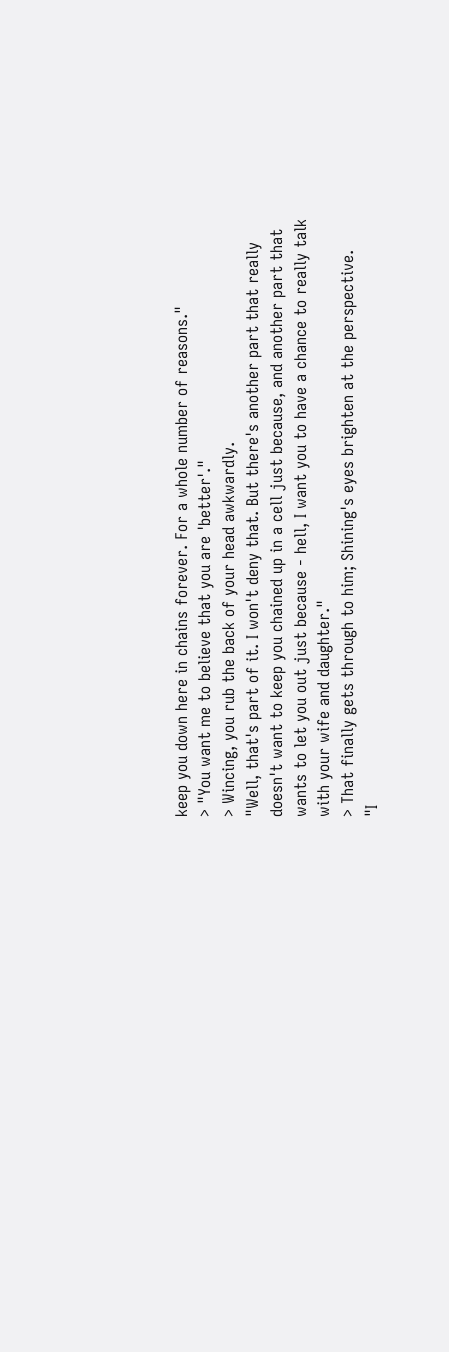keep you down here in chains forever. For a whole number of reasons."
> "You want me to believe that you are 'better'."
> Wincing, you rub the back of your head awkwardly.
"Well, that's part of it. I won't deny that. But there's another part that really doesn't want to keep you chained up in a cell just because, and another part that wants to let you out just because - hell, I want you to have a chance to really talk with your wife and daughter."
> That finally gets through to him; Shining's eyes brighten at the perspective.
"I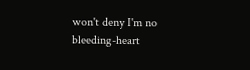won't deny I'm no bleeding-heart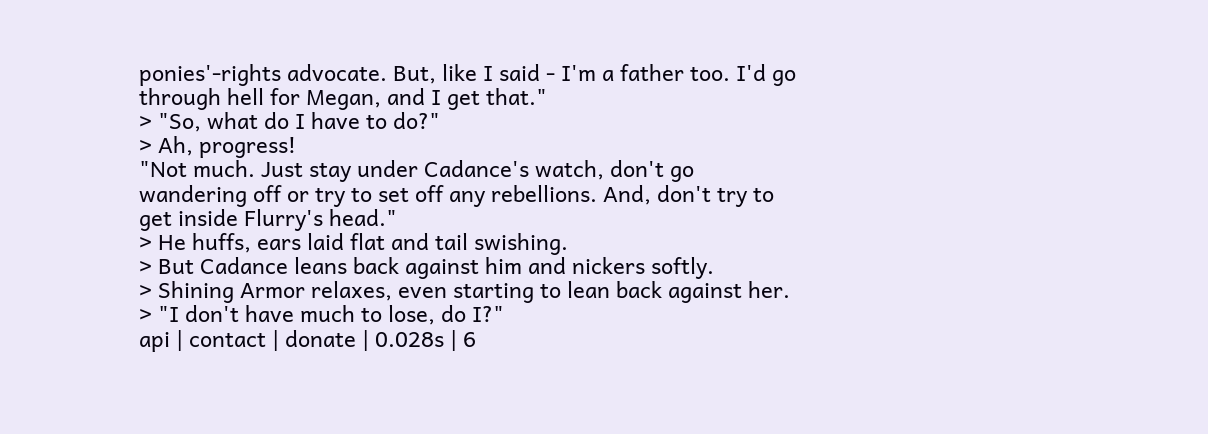ponies'-rights advocate. But, like I said - I'm a father too. I'd go through hell for Megan, and I get that."
> "So, what do I have to do?"
> Ah, progress!
"Not much. Just stay under Cadance's watch, don't go wandering off or try to set off any rebellions. And, don't try to get inside Flurry's head."
> He huffs, ears laid flat and tail swishing.
> But Cadance leans back against him and nickers softly.
> Shining Armor relaxes, even starting to lean back against her.
> "I don't have much to lose, do I?"
api | contact | donate | 0.028s | 6